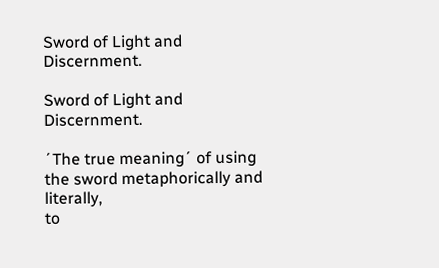Sword of Light and Discernment.

Sword of Light and Discernment.

´The true meaning´ of using the sword metaphorically and literally,
to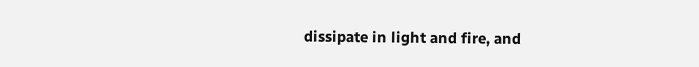dissipate in light and fire, and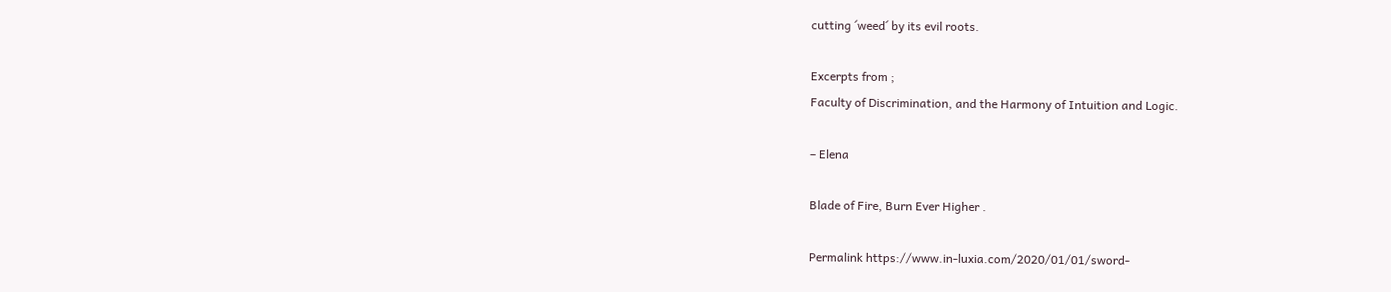cutting ´weed´ by its evil roots.

Excerpts from ;
Faculty of Discrimination, and the Harmony of Intuition and Logic.

– Elena

Blade of Fire, Burn Ever Higher .

Permalink https://www.in-luxia.com/2020/01/01/sword-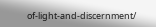of-light-and-discernment/